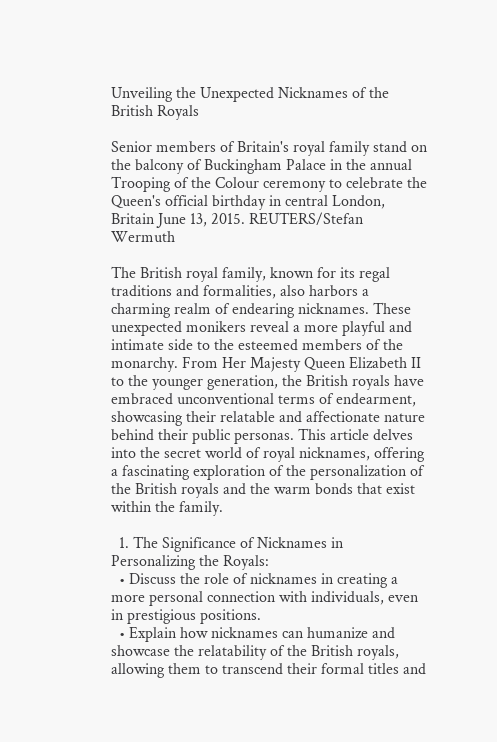Unveiling the Unexpected Nicknames of the British Royals

Senior members of Britain's royal family stand on the balcony of Buckingham Palace in the annual Trooping of the Colour ceremony to celebrate the Queen's official birthday in central London, Britain June 13, 2015. REUTERS/Stefan Wermuth

The British royal family, known for its regal traditions and formalities, also harbors a charming realm of endearing nicknames. These unexpected monikers reveal a more playful and intimate side to the esteemed members of the monarchy. From Her Majesty Queen Elizabeth II to the younger generation, the British royals have embraced unconventional terms of endearment, showcasing their relatable and affectionate nature behind their public personas. This article delves into the secret world of royal nicknames, offering a fascinating exploration of the personalization of the British royals and the warm bonds that exist within the family.

  1. The Significance of Nicknames in Personalizing the Royals:
  • Discuss the role of nicknames in creating a more personal connection with individuals, even in prestigious positions.
  • Explain how nicknames can humanize and showcase the relatability of the British royals, allowing them to transcend their formal titles and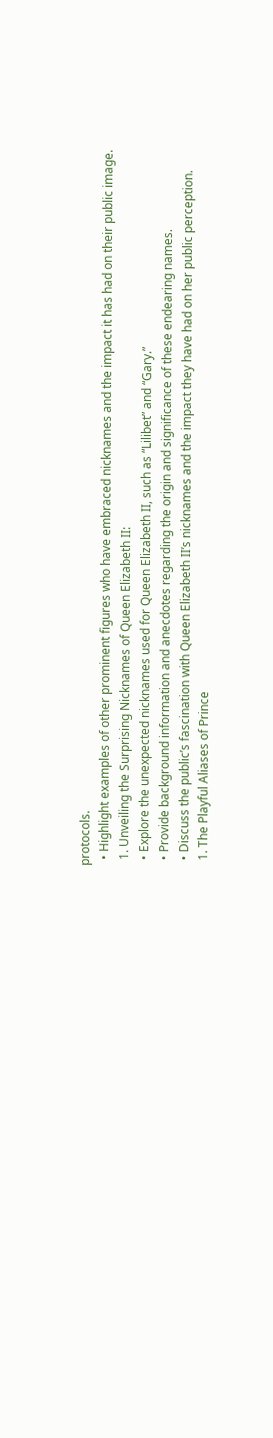protocols.
  • Highlight examples of other prominent figures who have embraced nicknames and the impact it has had on their public image.
  1. Unveiling the Surprising Nicknames of Queen Elizabeth II:
  • Explore the unexpected nicknames used for Queen Elizabeth II, such as “Lilibet” and “Gary.”
  • Provide background information and anecdotes regarding the origin and significance of these endearing names.
  • Discuss the public’s fascination with Queen Elizabeth II’s nicknames and the impact they have had on her public perception.
  1. The Playful Aliases of Prince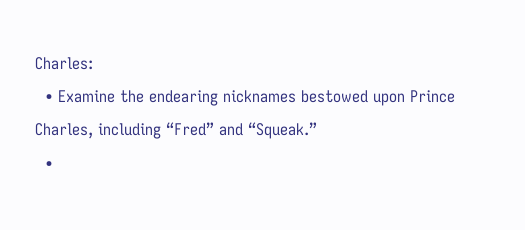Charles:
  • Examine the endearing nicknames bestowed upon Prince Charles, including “Fred” and “Squeak.”
  •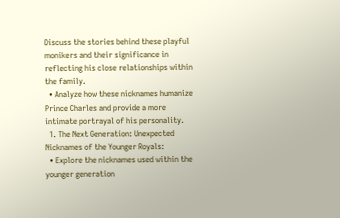Discuss the stories behind these playful monikers and their significance in reflecting his close relationships within the family.
  • Analyze how these nicknames humanize Prince Charles and provide a more intimate portrayal of his personality.
  1. The Next Generation: Unexpected Nicknames of the Younger Royals:
  • Explore the nicknames used within the younger generation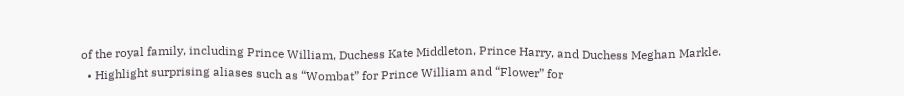of the royal family, including Prince William, Duchess Kate Middleton, Prince Harry, and Duchess Meghan Markle.
  • Highlight surprising aliases such as “Wombat” for Prince William and “Flower” for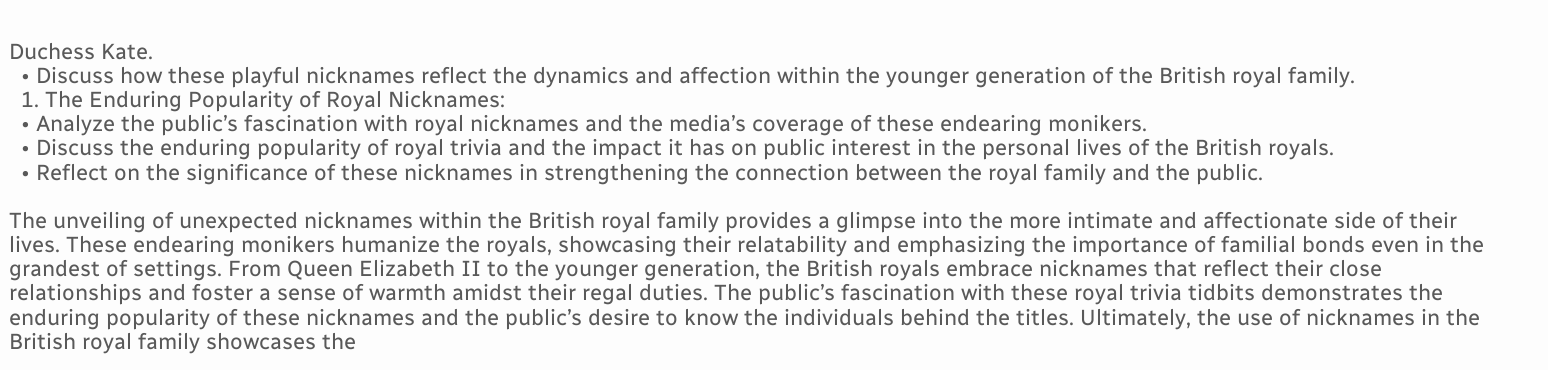Duchess Kate.
  • Discuss how these playful nicknames reflect the dynamics and affection within the younger generation of the British royal family.
  1. The Enduring Popularity of Royal Nicknames:
  • Analyze the public’s fascination with royal nicknames and the media’s coverage of these endearing monikers.
  • Discuss the enduring popularity of royal trivia and the impact it has on public interest in the personal lives of the British royals.
  • Reflect on the significance of these nicknames in strengthening the connection between the royal family and the public.

The unveiling of unexpected nicknames within the British royal family provides a glimpse into the more intimate and affectionate side of their lives. These endearing monikers humanize the royals, showcasing their relatability and emphasizing the importance of familial bonds even in the grandest of settings. From Queen Elizabeth II to the younger generation, the British royals embrace nicknames that reflect their close relationships and foster a sense of warmth amidst their regal duties. The public’s fascination with these royal trivia tidbits demonstrates the enduring popularity of these nicknames and the public’s desire to know the individuals behind the titles. Ultimately, the use of nicknames in the British royal family showcases the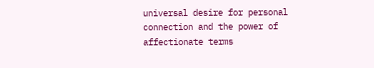universal desire for personal connection and the power of affectionate terms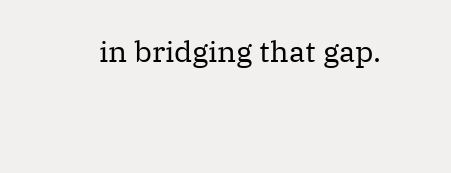in bridging that gap.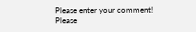Please enter your comment!
Please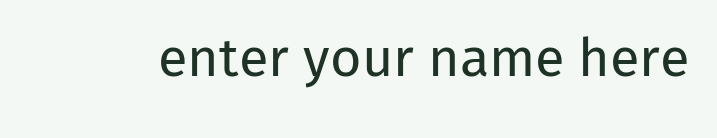enter your name here